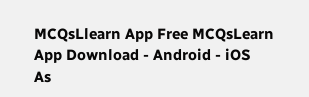MCQsLlearn App Free MCQsLearn App Download - Android - iOS
As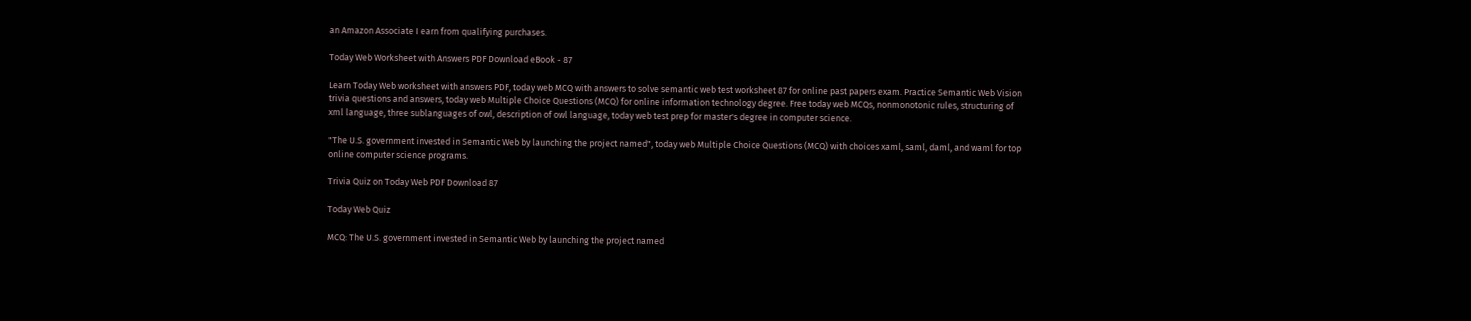an Amazon Associate I earn from qualifying purchases.

Today Web Worksheet with Answers PDF Download eBook - 87

Learn Today Web worksheet with answers PDF, today web MCQ with answers to solve semantic web test worksheet 87 for online past papers exam. Practice Semantic Web Vision trivia questions and answers, today web Multiple Choice Questions (MCQ) for online information technology degree. Free today web MCQs, nonmonotonic rules, structuring of xml language, three sublanguages of owl, description of owl language, today web test prep for master's degree in computer science.

"The U.S. government invested in Semantic Web by launching the project named", today web Multiple Choice Questions (MCQ) with choices xaml, saml, daml, and waml for top online computer science programs.

Trivia Quiz on Today Web PDF Download 87

Today Web Quiz

MCQ: The U.S. government invested in Semantic Web by launching the project named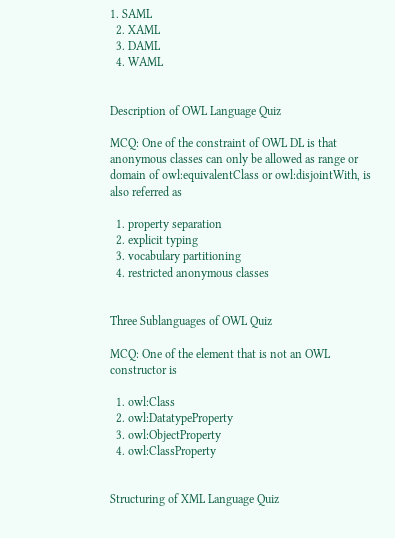1. SAML
  2. XAML
  3. DAML
  4. WAML


Description of OWL Language Quiz

MCQ: One of the constraint of OWL DL is that anonymous classes can only be allowed as range or domain of owl:equivalentClass or owl:disjointWith, is also referred as

  1. property separation
  2. explicit typing
  3. vocabulary partitioning
  4. restricted anonymous classes


Three Sublanguages of OWL Quiz

MCQ: One of the element that is not an OWL constructor is

  1. owl:Class
  2. owl:DatatypeProperty
  3. owl:ObjectProperty
  4. owl:ClassProperty


Structuring of XML Language Quiz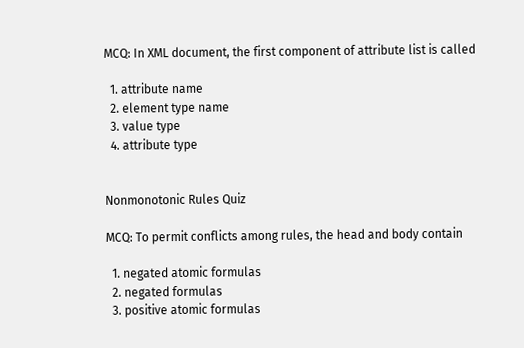MCQ: In XML document, the first component of attribute list is called

  1. attribute name
  2. element type name
  3. value type
  4. attribute type


Nonmonotonic Rules Quiz

MCQ: To permit conflicts among rules, the head and body contain

  1. negated atomic formulas
  2. negated formulas
  3. positive atomic formulas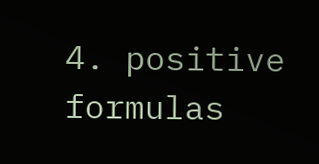4. positive formulas